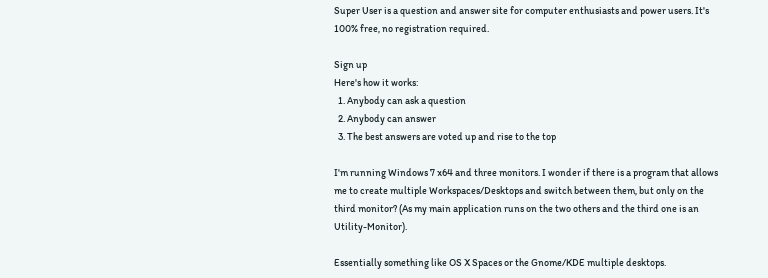Super User is a question and answer site for computer enthusiasts and power users. It's 100% free, no registration required.

Sign up
Here's how it works:
  1. Anybody can ask a question
  2. Anybody can answer
  3. The best answers are voted up and rise to the top

I'm running Windows 7 x64 and three monitors. I wonder if there is a program that allows me to create multiple Workspaces/Desktops and switch between them, but only on the third monitor? (As my main application runs on the two others and the third one is an Utility-Monitor).

Essentially something like OS X Spaces or the Gnome/KDE multiple desktops.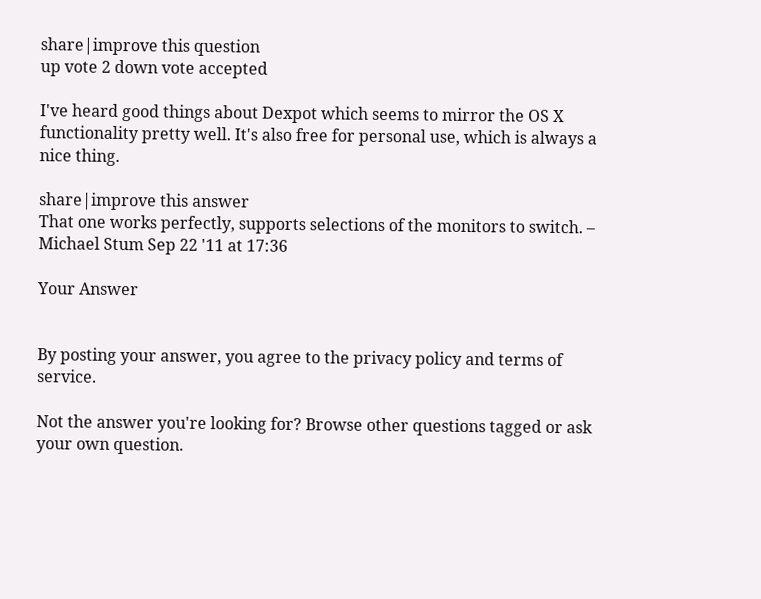share|improve this question
up vote 2 down vote accepted

I've heard good things about Dexpot which seems to mirror the OS X functionality pretty well. It's also free for personal use, which is always a nice thing.

share|improve this answer
That one works perfectly, supports selections of the monitors to switch. – Michael Stum Sep 22 '11 at 17:36

Your Answer


By posting your answer, you agree to the privacy policy and terms of service.

Not the answer you're looking for? Browse other questions tagged or ask your own question.